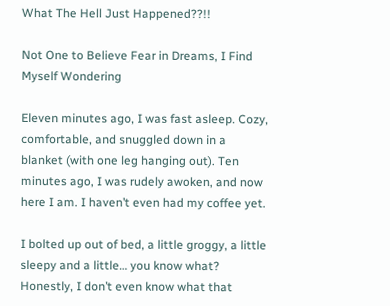What The Hell Just Happened??!!

Not One to Believe Fear in Dreams, I Find Myself Wondering

Eleven minutes ago, I was fast asleep. Cozy, comfortable, and snuggled down in a blanket (with one leg hanging out). Ten minutes ago, I was rudely awoken, and now here I am. I haven’t even had my coffee yet.

I bolted up out of bed, a little groggy, a little sleepy and a little… you know what? Honestly, I don’t even know what that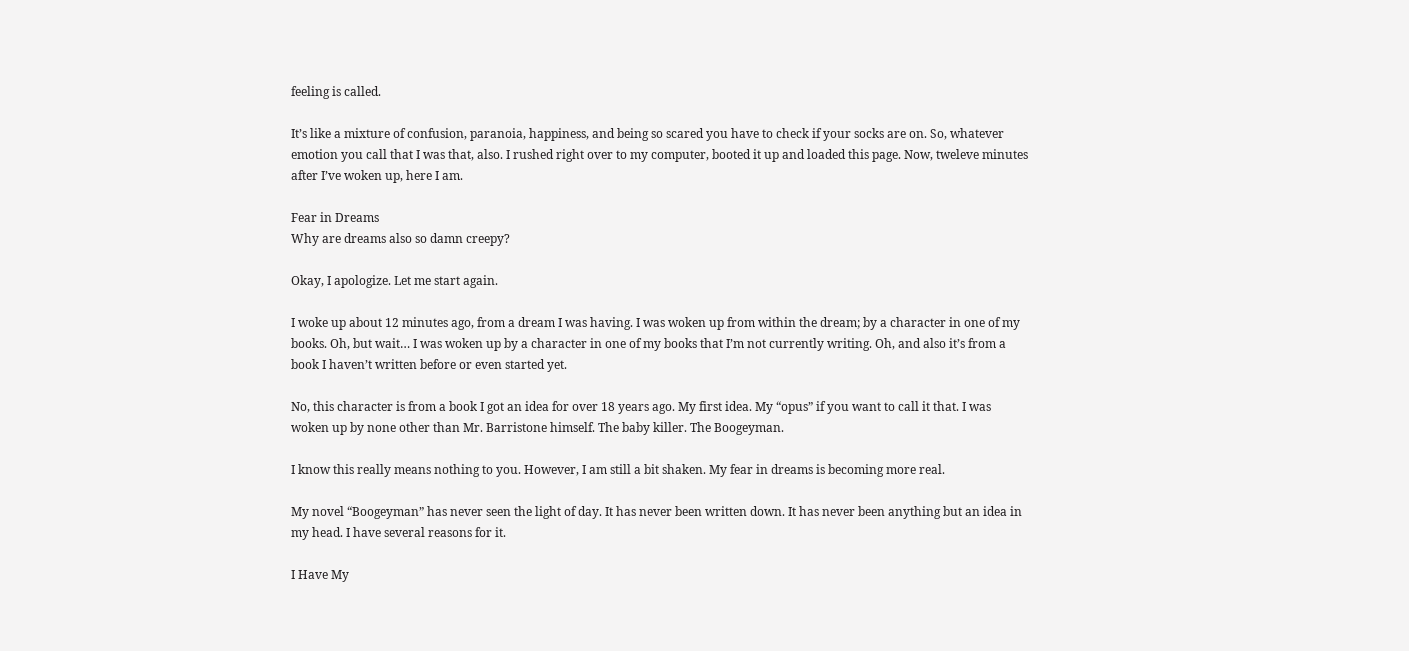feeling is called.

It’s like a mixture of confusion, paranoia, happiness, and being so scared you have to check if your socks are on. So, whatever emotion you call that I was that, also. I rushed right over to my computer, booted it up and loaded this page. Now, tweleve minutes after I’ve woken up, here I am.

Fear in Dreams
Why are dreams also so damn creepy?

Okay, I apologize. Let me start again.

I woke up about 12 minutes ago, from a dream I was having. I was woken up from within the dream; by a character in one of my books. Oh, but wait… I was woken up by a character in one of my books that I’m not currently writing. Oh, and also it’s from a book I haven’t written before or even started yet.

No, this character is from a book I got an idea for over 18 years ago. My first idea. My “opus” if you want to call it that. I was woken up by none other than Mr. Barristone himself. The baby killer. The Boogeyman.

I know this really means nothing to you. However, I am still a bit shaken. My fear in dreams is becoming more real.

My novel “Boogeyman” has never seen the light of day. It has never been written down. It has never been anything but an idea in my head. I have several reasons for it.

I Have My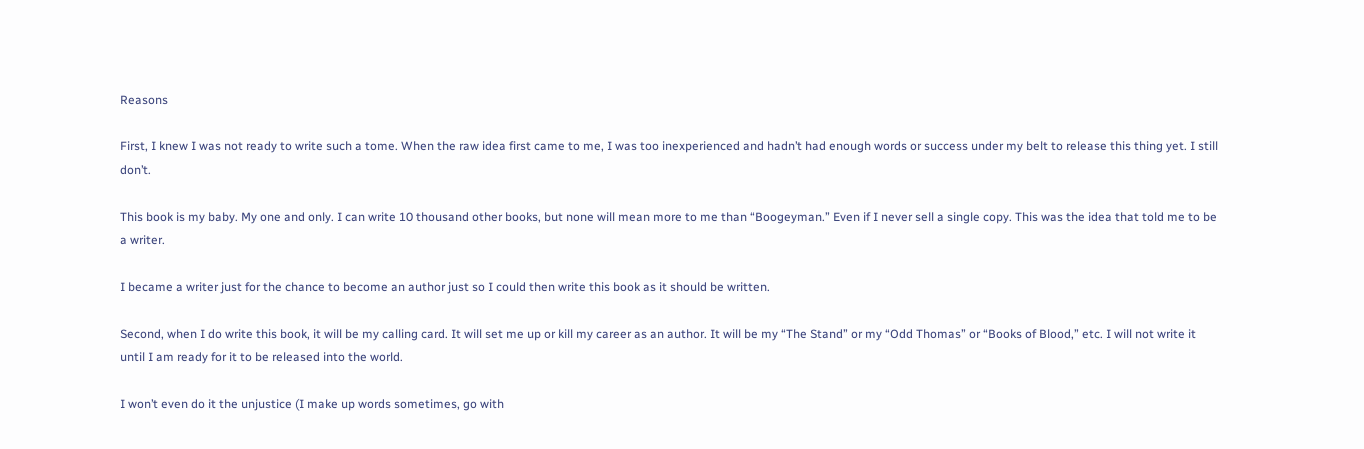Reasons

First, I knew I was not ready to write such a tome. When the raw idea first came to me, I was too inexperienced and hadn’t had enough words or success under my belt to release this thing yet. I still don’t.

This book is my baby. My one and only. I can write 10 thousand other books, but none will mean more to me than “Boogeyman.” Even if I never sell a single copy. This was the idea that told me to be a writer.

I became a writer just for the chance to become an author just so I could then write this book as it should be written.

Second, when I do write this book, it will be my calling card. It will set me up or kill my career as an author. It will be my “The Stand” or my “Odd Thomas” or “Books of Blood,” etc. I will not write it until I am ready for it to be released into the world.

I won’t even do it the unjustice (I make up words sometimes, go with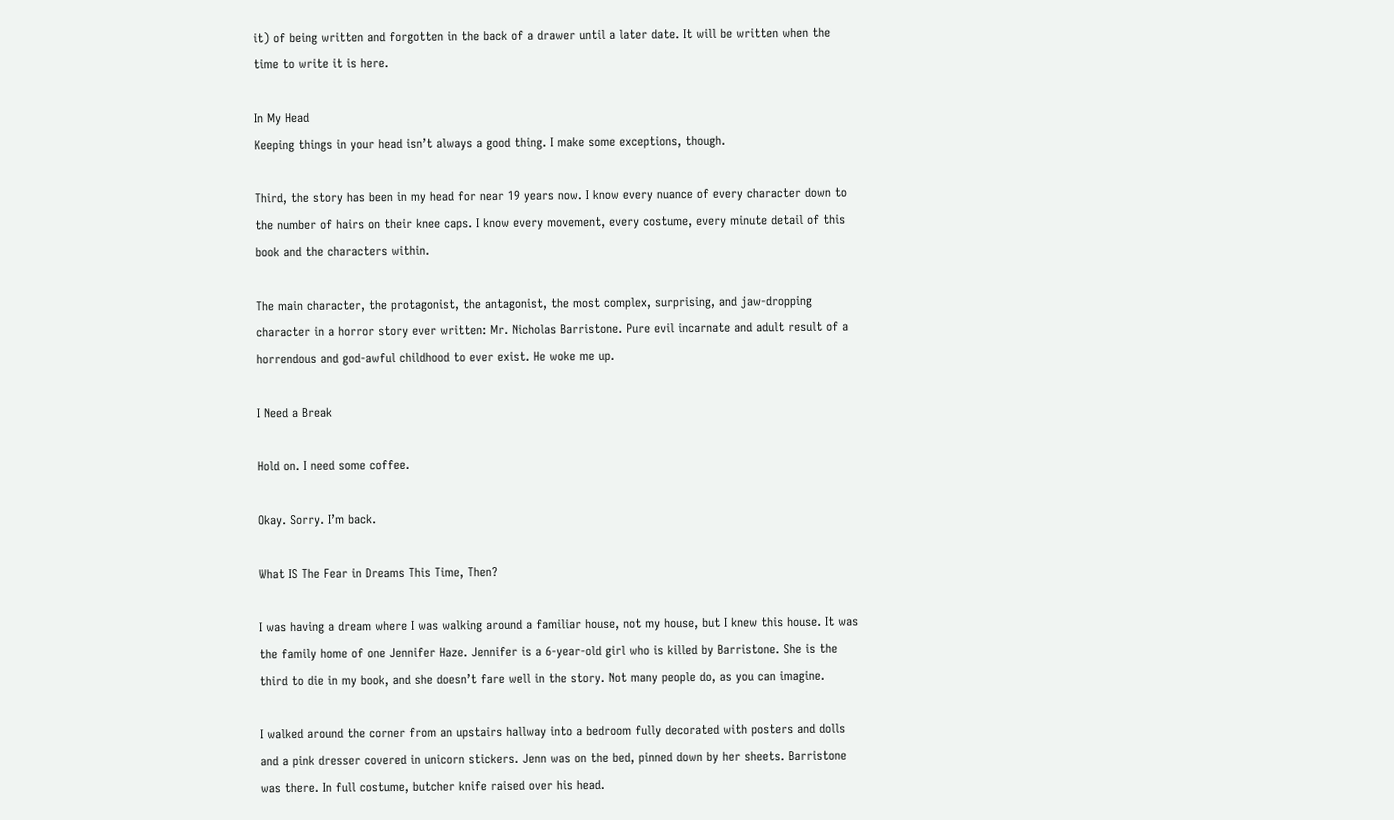it) of being written and forgotten in the back of a drawer until a later date. It will be written when the time to write it is here.

In My Head
Keeping things in your head isn’t always a good thing. I make some exceptions, though.

Third, the story has been in my head for near 19 years now. I know every nuance of every character down to the number of hairs on their knee caps. I know every movement, every costume, every minute detail of this book and the characters within.

The main character, the protagonist, the antagonist, the most complex, surprising, and jaw-dropping character in a horror story ever written: Mr. Nicholas Barristone. Pure evil incarnate and adult result of a horrendous and god-awful childhood to ever exist. He woke me up.

I Need a Break

Hold on. I need some coffee.

Okay. Sorry. I’m back.

What IS The Fear in Dreams This Time, Then?

I was having a dream where I was walking around a familiar house, not my house, but I knew this house. It was the family home of one Jennifer Haze. Jennifer is a 6-year-old girl who is killed by Barristone. She is the third to die in my book, and she doesn’t fare well in the story. Not many people do, as you can imagine.

I walked around the corner from an upstairs hallway into a bedroom fully decorated with posters and dolls and a pink dresser covered in unicorn stickers. Jenn was on the bed, pinned down by her sheets. Barristone was there. In full costume, butcher knife raised over his head.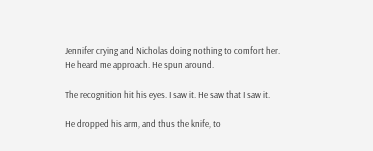Jennifer crying and Nicholas doing nothing to comfort her. He heard me approach. He spun around.

The recognition hit his eyes. I saw it. He saw that I saw it.

He dropped his arm, and thus the knife, to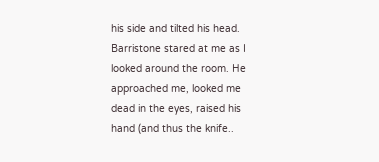his side and tilted his head. Barristone stared at me as I looked around the room. He approached me, looked me dead in the eyes, raised his hand (and thus the knife..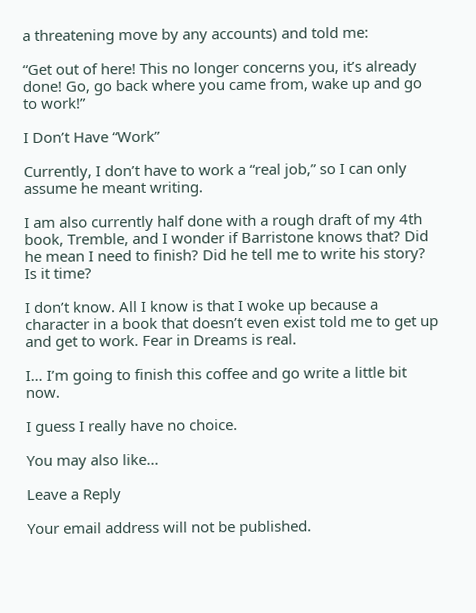a threatening move by any accounts) and told me:

“Get out of here! This no longer concerns you, it’s already done! Go, go back where you came from, wake up and go to work!”

I Don’t Have “Work”

Currently, I don’t have to work a “real job,” so I can only assume he meant writing.

I am also currently half done with a rough draft of my 4th book, Tremble, and I wonder if Barristone knows that? Did he mean I need to finish? Did he tell me to write his story? Is it time?

I don’t know. All I know is that I woke up because a character in a book that doesn’t even exist told me to get up and get to work. Fear in Dreams is real.

I… I’m going to finish this coffee and go write a little bit now.

I guess I really have no choice.

You may also like...

Leave a Reply

Your email address will not be published.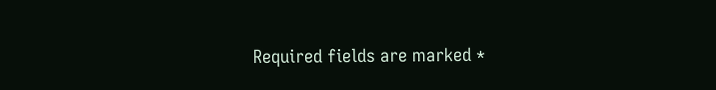Required fields are marked *